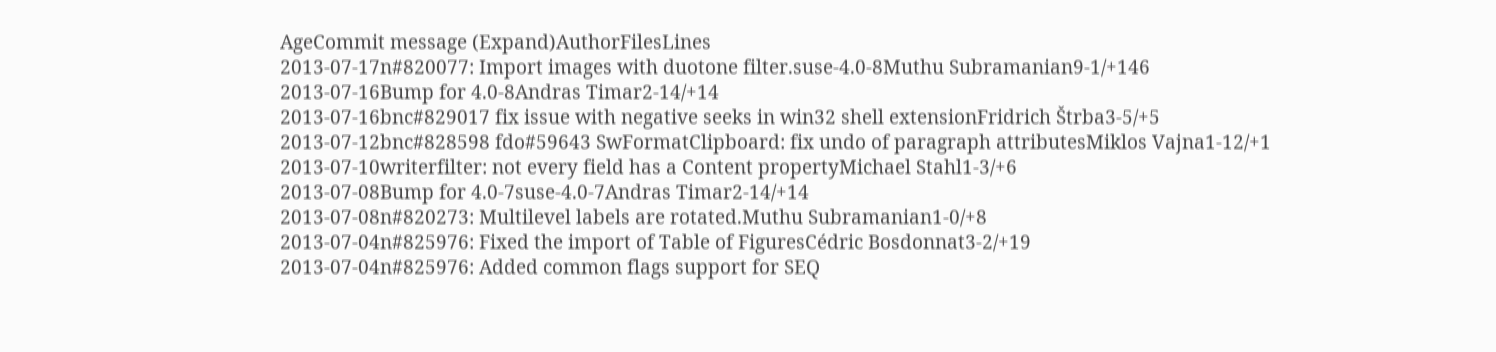AgeCommit message (Expand)AuthorFilesLines
2013-07-17n#820077: Import images with duotone filter.suse-4.0-8Muthu Subramanian9-1/+146
2013-07-16Bump for 4.0-8Andras Timar2-14/+14
2013-07-16bnc#829017 fix issue with negative seeks in win32 shell extensionFridrich Štrba3-5/+5
2013-07-12bnc#828598 fdo#59643 SwFormatClipboard: fix undo of paragraph attributesMiklos Vajna1-12/+1
2013-07-10writerfilter: not every field has a Content propertyMichael Stahl1-3/+6
2013-07-08Bump for 4.0-7suse-4.0-7Andras Timar2-14/+14
2013-07-08n#820273: Multilevel labels are rotated.Muthu Subramanian1-0/+8
2013-07-04n#825976: Fixed the import of Table of FiguresCédric Bosdonnat3-2/+19
2013-07-04n#825976: Added common flags support for SEQ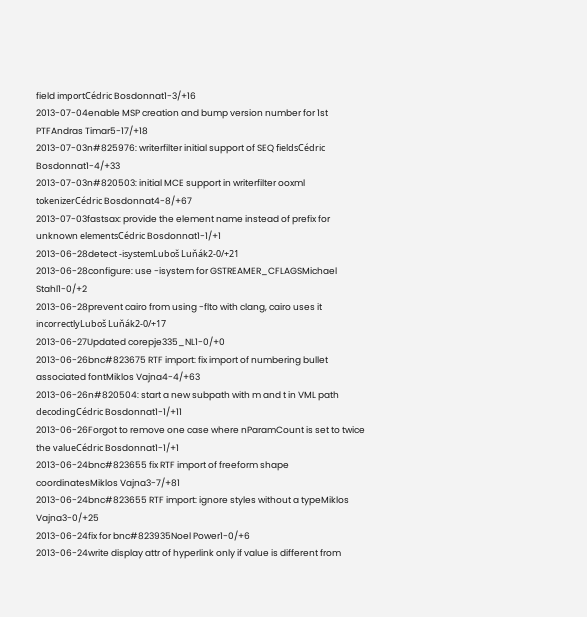field importCédric Bosdonnat1-3/+16
2013-07-04enable MSP creation and bump version number for 1st PTFAndras Timar5-17/+18
2013-07-03n#825976: writerfilter initial support of SEQ fieldsCédric Bosdonnat1-4/+33
2013-07-03n#820503: initial MCE support in writerfilter ooxml tokenizerCédric Bosdonnat4-8/+67
2013-07-03fastsax: provide the element name instead of prefix for unknown elementsCédric Bosdonnat1-1/+1
2013-06-28detect -isystemLuboš Luňák2-0/+21
2013-06-28configure: use -isystem for GSTREAMER_CFLAGSMichael Stahl1-0/+2
2013-06-28prevent cairo from using -flto with clang, cairo uses it incorrectlyLuboš Luňák2-0/+17
2013-06-27Updated corepje335_NL1-0/+0
2013-06-26bnc#823675 RTF import: fix import of numbering bullet associated fontMiklos Vajna4-4/+63
2013-06-26n#820504: start a new subpath with m and t in VML path decodingCédric Bosdonnat1-1/+11
2013-06-26Forgot to remove one case where nParamCount is set to twice the valueCédric Bosdonnat1-1/+1
2013-06-24bnc#823655 fix RTF import of freeform shape coordinatesMiklos Vajna3-7/+81
2013-06-24bnc#823655 RTF import: ignore styles without a typeMiklos Vajna3-0/+25
2013-06-24fix for bnc#823935Noel Power1-0/+6
2013-06-24write display attr of hyperlink only if value is different from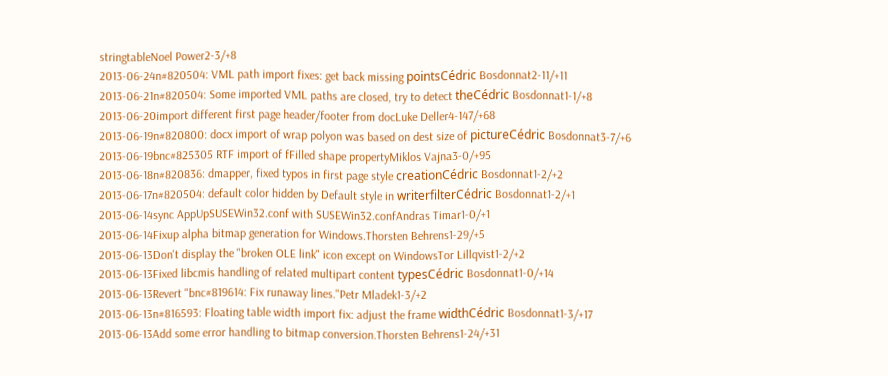stringtableNoel Power2-3/+8
2013-06-24n#820504: VML path import fixes: get back missing pointsCédric Bosdonnat2-11/+11
2013-06-21n#820504: Some imported VML paths are closed, try to detect theCédric Bosdonnat1-1/+8
2013-06-20import different first page header/footer from docLuke Deller4-147/+68
2013-06-19n#820800: docx import of wrap polyon was based on dest size of pictureCédric Bosdonnat3-7/+6
2013-06-19bnc#825305 RTF import of fFilled shape propertyMiklos Vajna3-0/+95
2013-06-18n#820836: dmapper, fixed typos in first page style creationCédric Bosdonnat1-2/+2
2013-06-17n#820504: default color hidden by Default style in writerfilterCédric Bosdonnat1-2/+1
2013-06-14sync AppUpSUSEWin32.conf with SUSEWin32.confAndras Timar1-0/+1
2013-06-14Fixup alpha bitmap generation for Windows.Thorsten Behrens1-29/+5
2013-06-13Don't display the "broken OLE link" icon except on WindowsTor Lillqvist1-2/+2
2013-06-13Fixed libcmis handling of related multipart content typesCédric Bosdonnat1-0/+14
2013-06-13Revert "bnc#819614: Fix runaway lines."Petr Mladek1-3/+2
2013-06-13n#816593: Floating table width import fix: adjust the frame widthCédric Bosdonnat1-3/+17
2013-06-13Add some error handling to bitmap conversion.Thorsten Behrens1-24/+31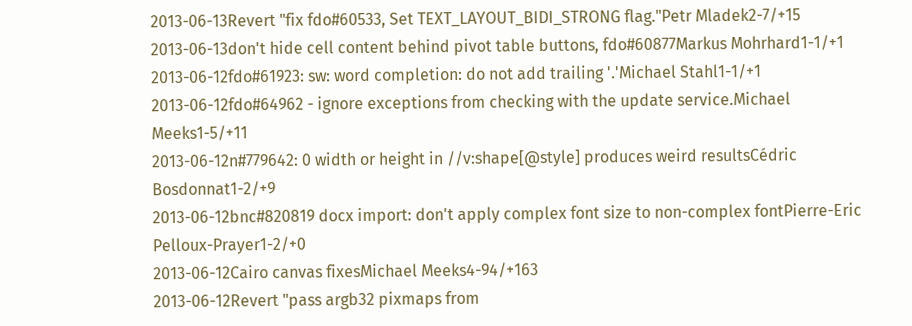2013-06-13Revert "fix fdo#60533, Set TEXT_LAYOUT_BIDI_STRONG flag."Petr Mladek2-7/+15
2013-06-13don't hide cell content behind pivot table buttons, fdo#60877Markus Mohrhard1-1/+1
2013-06-12fdo#61923: sw: word completion: do not add trailing '.'Michael Stahl1-1/+1
2013-06-12fdo#64962 - ignore exceptions from checking with the update service.Michael Meeks1-5/+11
2013-06-12n#779642: 0 width or height in //v:shape[@style] produces weird resultsCédric Bosdonnat1-2/+9
2013-06-12bnc#820819 docx import: don't apply complex font size to non-complex fontPierre-Eric Pelloux-Prayer1-2/+0
2013-06-12Cairo canvas fixesMichael Meeks4-94/+163
2013-06-12Revert "pass argb32 pixmaps from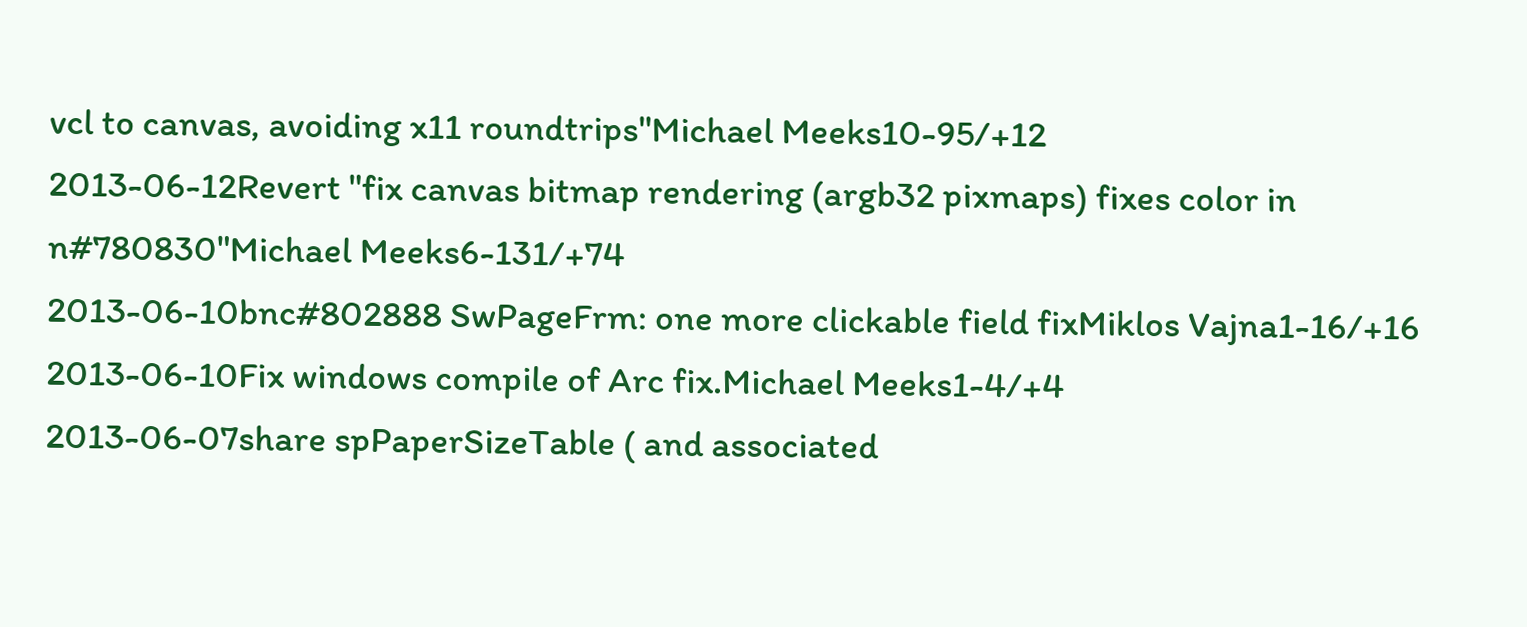vcl to canvas, avoiding x11 roundtrips"Michael Meeks10-95/+12
2013-06-12Revert "fix canvas bitmap rendering (argb32 pixmaps) fixes color in n#780830"Michael Meeks6-131/+74
2013-06-10bnc#802888 SwPageFrm: one more clickable field fixMiklos Vajna1-16/+16
2013-06-10Fix windows compile of Arc fix.Michael Meeks1-4/+4
2013-06-07share spPaperSizeTable ( and associated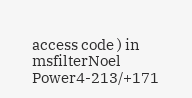access code ) in msfilterNoel Power4-213/+171